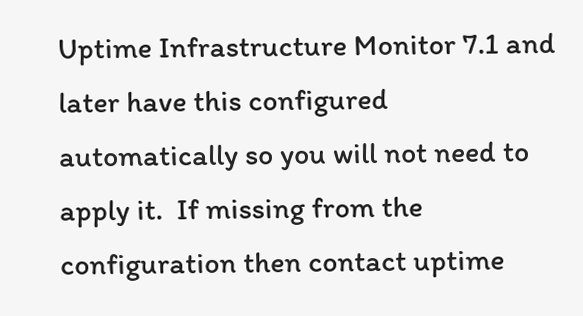Uptime Infrastructure Monitor 7.1 and later have this configured automatically so you will not need to apply it.  If missing from the configuration then contact uptime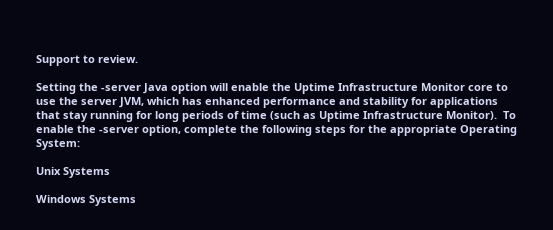Support to review.

Setting the -server Java option will enable the Uptime Infrastructure Monitor core to use the server JVM, which has enhanced performance and stability for applications that stay running for long periods of time (such as Uptime Infrastructure Monitor).  To enable the -server option, complete the following steps for the appropriate Operating System:

Unix Systems

Windows Systems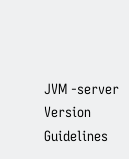JVM -server Version Guidelines